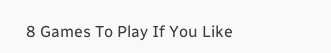8 Games To Play If You Like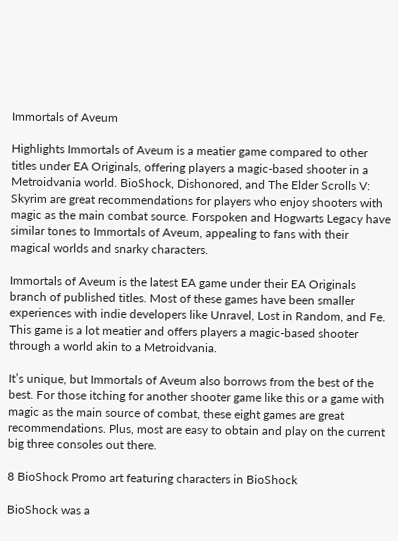Immortals of Aveum

Highlights Immortals of Aveum is a meatier game compared to other titles under EA Originals, offering players a magic-based shooter in a Metroidvania world. BioShock, Dishonored, and The Elder Scrolls V: Skyrim are great recommendations for players who enjoy shooters with magic as the main combat source. Forspoken and Hogwarts Legacy have similar tones to Immortals of Aveum, appealing to fans with their magical worlds and snarky characters.

Immortals of Aveum is the latest EA game under their EA Originals branch of published titles. Most of these games have been smaller experiences with indie developers like Unravel, Lost in Random, and Fe. This game is a lot meatier and offers players a magic-based shooter through a world akin to a Metroidvania.

It’s unique, but Immortals of Aveum also borrows from the best of the best. For those itching for another shooter game like this or a game with magic as the main source of combat, these eight games are great recommendations. Plus, most are easy to obtain and play on the current big three consoles out there.

8 BioShock Promo art featuring characters in BioShock

BioShock was a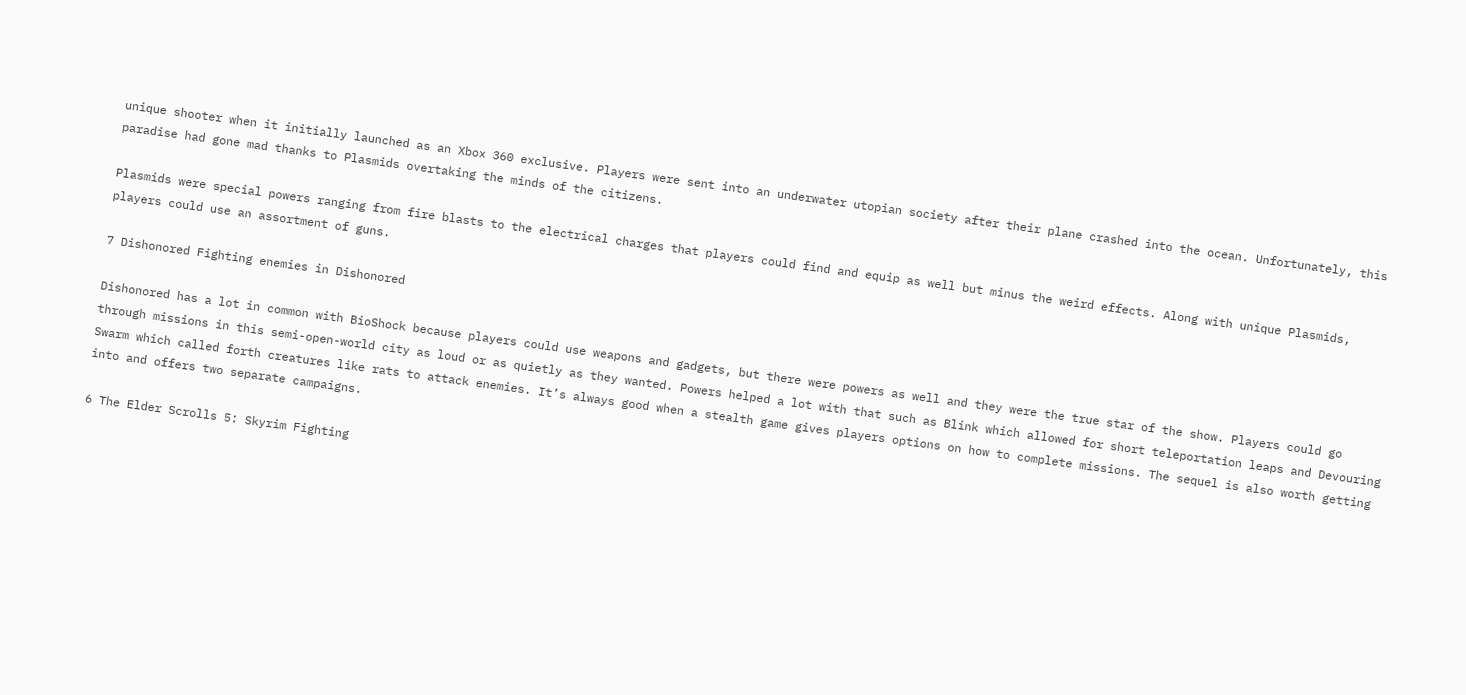unique shooter when it initially launched as an Xbox 360 exclusive. Players were sent into an underwater utopian society after their plane crashed into the ocean. Unfortunately, this paradise had gone mad thanks to Plasmids overtaking the minds of the citizens.

Plasmids were special powers ranging from fire blasts to the electrical charges that players could find and equip as well but minus the weird effects. Along with unique Plasmids, players could use an assortment of guns.

7 Dishonored Fighting enemies in Dishonored

Dishonored has a lot in common with BioShock because players could use weapons and gadgets, but there were powers as well and they were the true star of the show. Players could go through missions in this semi-open-world city as loud or as quietly as they wanted. Powers helped a lot with that such as Blink which allowed for short teleportation leaps and Devouring Swarm which called forth creatures like rats to attack enemies. It’s always good when a stealth game gives players options on how to complete missions. The sequel is also worth getting into and offers two separate campaigns.

6 The Elder Scrolls 5: Skyrim Fighting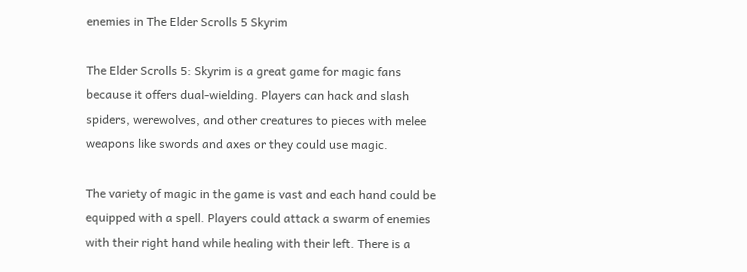enemies in The Elder Scrolls 5 Skyrim

The Elder Scrolls 5: Skyrim is a great game for magic fans because it offers dual-wielding. Players can hack and slash spiders, werewolves, and other creatures to pieces with melee weapons like swords and axes or they could use magic.

The variety of magic in the game is vast and each hand could be equipped with a spell. Players could attack a swarm of enemies with their right hand while healing with their left. There is a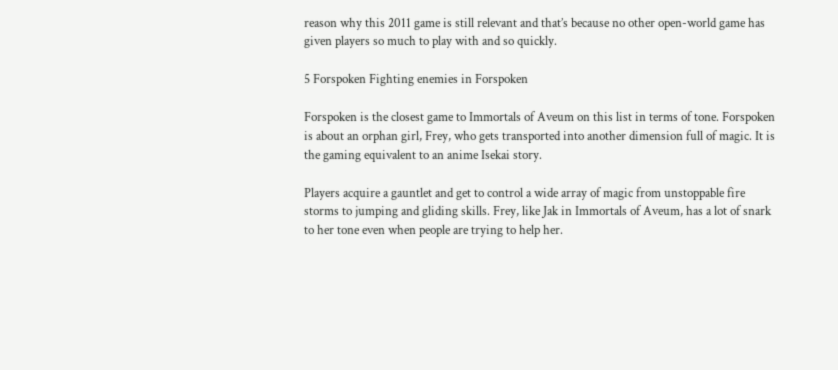reason why this 2011 game is still relevant and that’s because no other open-world game has given players so much to play with and so quickly.

5 Forspoken Fighting enemies in Forspoken

Forspoken is the closest game to Immortals of Aveum on this list in terms of tone. Forspoken is about an orphan girl, Frey, who gets transported into another dimension full of magic. It is the gaming equivalent to an anime Isekai story.

Players acquire a gauntlet and get to control a wide array of magic from unstoppable fire storms to jumping and gliding skills. Frey, like Jak in Immortals of Aveum, has a lot of snark to her tone even when people are trying to help her.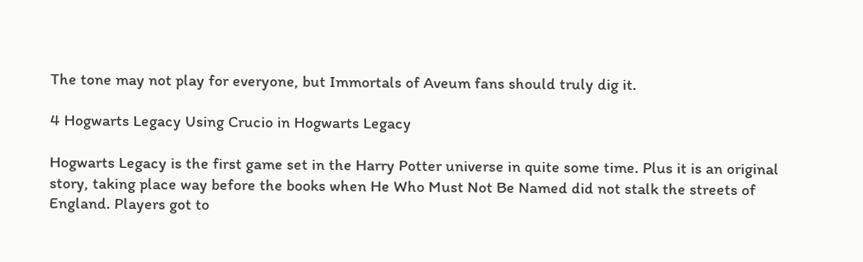The tone may not play for everyone, but Immortals of Aveum fans should truly dig it.

4 Hogwarts Legacy Using Crucio in Hogwarts Legacy

Hogwarts Legacy is the first game set in the Harry Potter universe in quite some time. Plus it is an original story, taking place way before the books when He Who Must Not Be Named did not stalk the streets of England. Players got to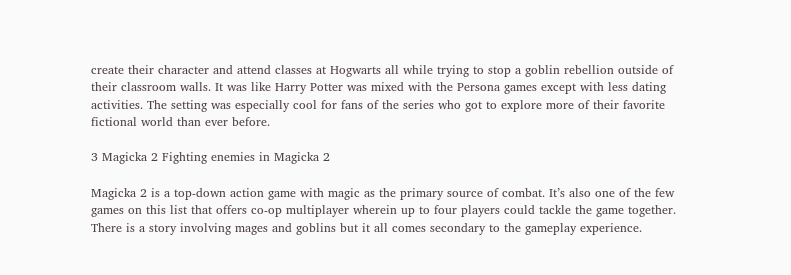create their character and attend classes at Hogwarts all while trying to stop a goblin rebellion outside of their classroom walls. It was like Harry Potter was mixed with the Persona games except with less dating activities. The setting was especially cool for fans of the series who got to explore more of their favorite fictional world than ever before.

3 Magicka 2 Fighting enemies in Magicka 2

Magicka 2 is a top-down action game with magic as the primary source of combat. It’s also one of the few games on this list that offers co-op multiplayer wherein up to four players could tackle the game together. There is a story involving mages and goblins but it all comes secondary to the gameplay experience.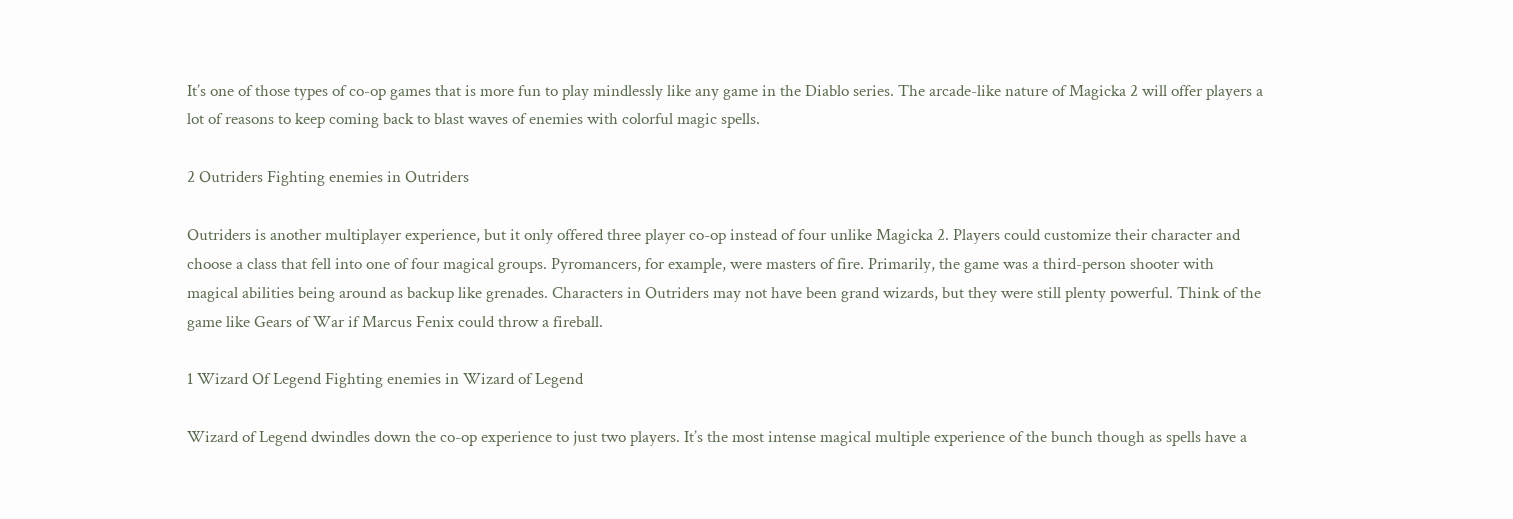It’s one of those types of co-op games that is more fun to play mindlessly like any game in the Diablo series. The arcade-like nature of Magicka 2 will offer players a lot of reasons to keep coming back to blast waves of enemies with colorful magic spells.

2 Outriders Fighting enemies in Outriders

Outriders is another multiplayer experience, but it only offered three player co-op instead of four unlike Magicka 2. Players could customize their character and choose a class that fell into one of four magical groups. Pyromancers, for example, were masters of fire. Primarily, the game was a third-person shooter with magical abilities being around as backup like grenades. Characters in Outriders may not have been grand wizards, but they were still plenty powerful. Think of the game like Gears of War if Marcus Fenix could throw a fireball.

1 Wizard Of Legend Fighting enemies in Wizard of Legend

Wizard of Legend dwindles down the co-op experience to just two players. It’s the most intense magical multiple experience of the bunch though as spells have a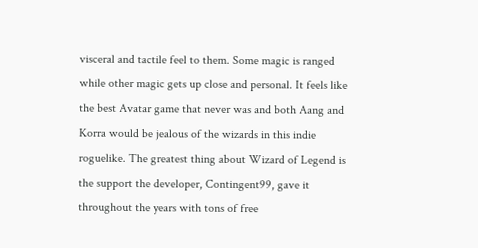visceral and tactile feel to them. Some magic is ranged while other magic gets up close and personal. It feels like the best Avatar game that never was and both Aang and Korra would be jealous of the wizards in this indie roguelike. The greatest thing about Wizard of Legend is the support the developer, Contingent99, gave it throughout the years with tons of free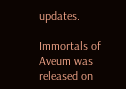updates.

Immortals of Aveum was released on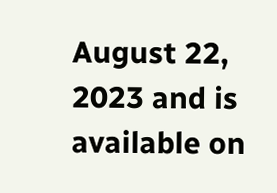August 22, 2023 and is available on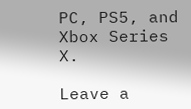PC, PS5, and Xbox Series X.

Leave a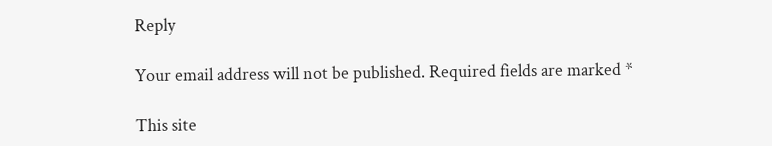Reply

Your email address will not be published. Required fields are marked *

This site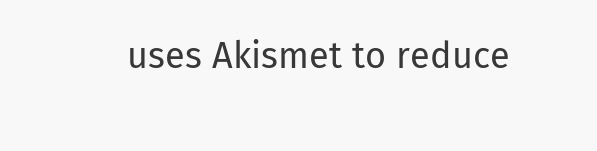uses Akismet to reduce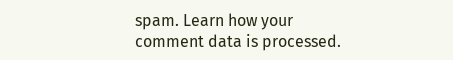spam. Learn how your comment data is processed.